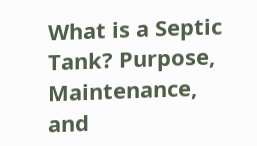What is a Septic Tank? Purpose, Maintenance, and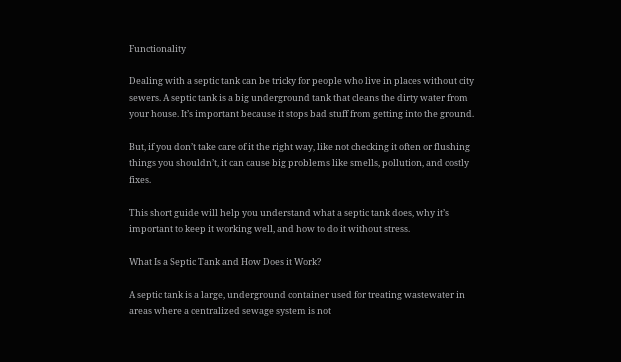Functionality

Dealing with a septic tank can be tricky for people who live in places without city sewers. A septic tank is a big underground tank that cleans the dirty water from your house. It’s important because it stops bad stuff from getting into the ground.

But, if you don’t take care of it the right way, like not checking it often or flushing things you shouldn’t, it can cause big problems like smells, pollution, and costly fixes.

This short guide will help you understand what a septic tank does, why it’s important to keep it working well, and how to do it without stress.

What Is a Septic Tank and How Does it Work?

A septic tank is a large, underground container used for treating wastewater in areas where a centralized sewage system is not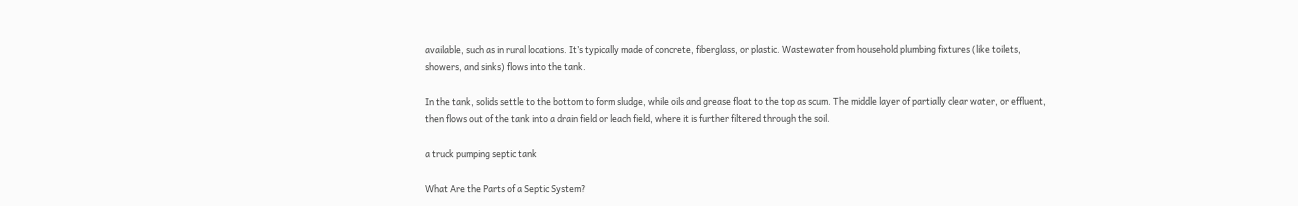available, such as in rural locations. It’s typically made of concrete, fiberglass, or plastic. Wastewater from household plumbing fixtures (like toilets, showers, and sinks) flows into the tank.

In the tank, solids settle to the bottom to form sludge, while oils and grease float to the top as scum. The middle layer of partially clear water, or effluent, then flows out of the tank into a drain field or leach field, where it is further filtered through the soil.

a truck pumping septic tank

What Are the Parts of a Septic System?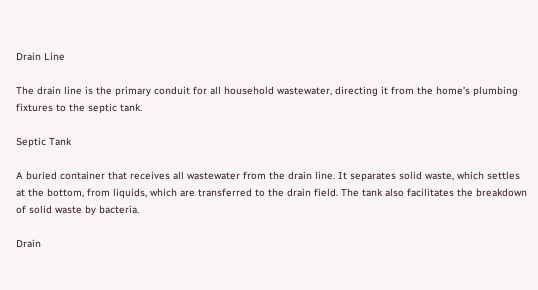Drain Line

The drain line is the primary conduit for all household wastewater, directing it from the home’s plumbing fixtures to the septic tank.

Septic Tank

A buried container that receives all wastewater from the drain line. It separates solid waste, which settles at the bottom, from liquids, which are transferred to the drain field. The tank also facilitates the breakdown of solid waste by bacteria.

Drain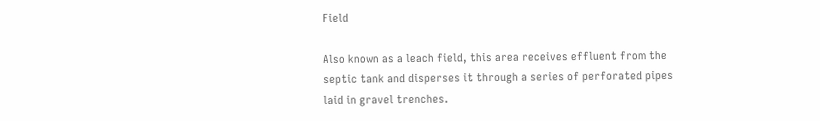Field

Also known as a leach field, this area receives effluent from the septic tank and disperses it through a series of perforated pipes laid in gravel trenches.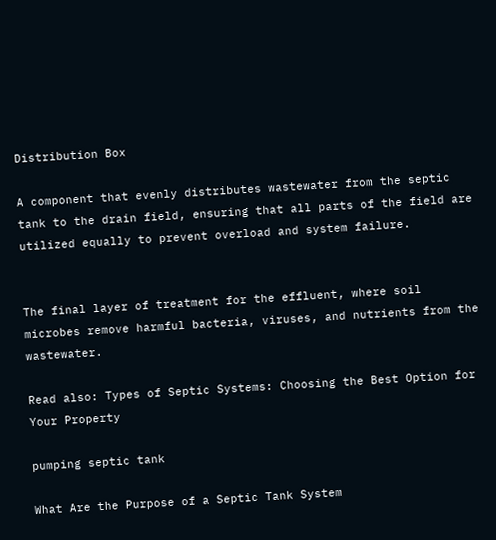Distribution Box

A component that evenly distributes wastewater from the septic tank to the drain field, ensuring that all parts of the field are utilized equally to prevent overload and system failure.


The final layer of treatment for the effluent, where soil microbes remove harmful bacteria, viruses, and nutrients from the wastewater.

Read also: Types of Septic Systems: Choosing the Best Option for Your Property

pumping septic tank

What Are the Purpose of a Septic Tank System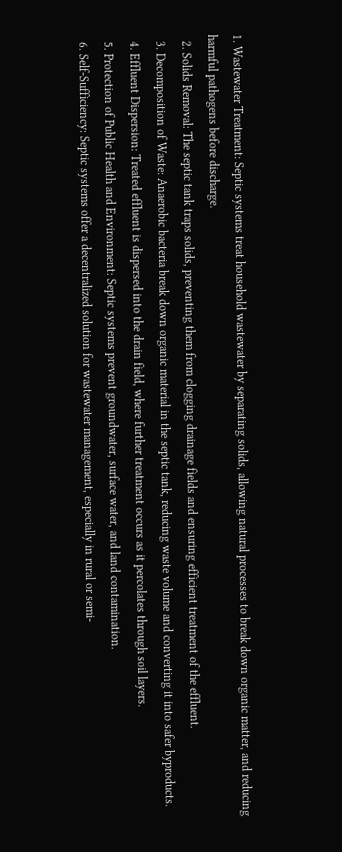1. Wastewater Treatment: Septic systems treat household wastewater by separating solids, allowing natural processes to break down organic matter, and reducing harmful pathogens before discharge.
  2. Solids Removal: The septic tank traps solids, preventing them from clogging drainage fields and ensuring efficient treatment of the effluent.
  3. Decomposition of Waste: Anaerobic bacteria break down organic material in the septic tank, reducing waste volume and converting it into safer byproducts.
  4. Effluent Dispersion: Treated effluent is dispersed into the drain field, where further treatment occurs as it percolates through soil layers.
  5. Protection of Public Health and Environment: Septic systems prevent groundwater, surface water, and land contamination.
  6. Self-Sufficiency: Septic systems offer a decentralized solution for wastewater management, especially in rural or semi-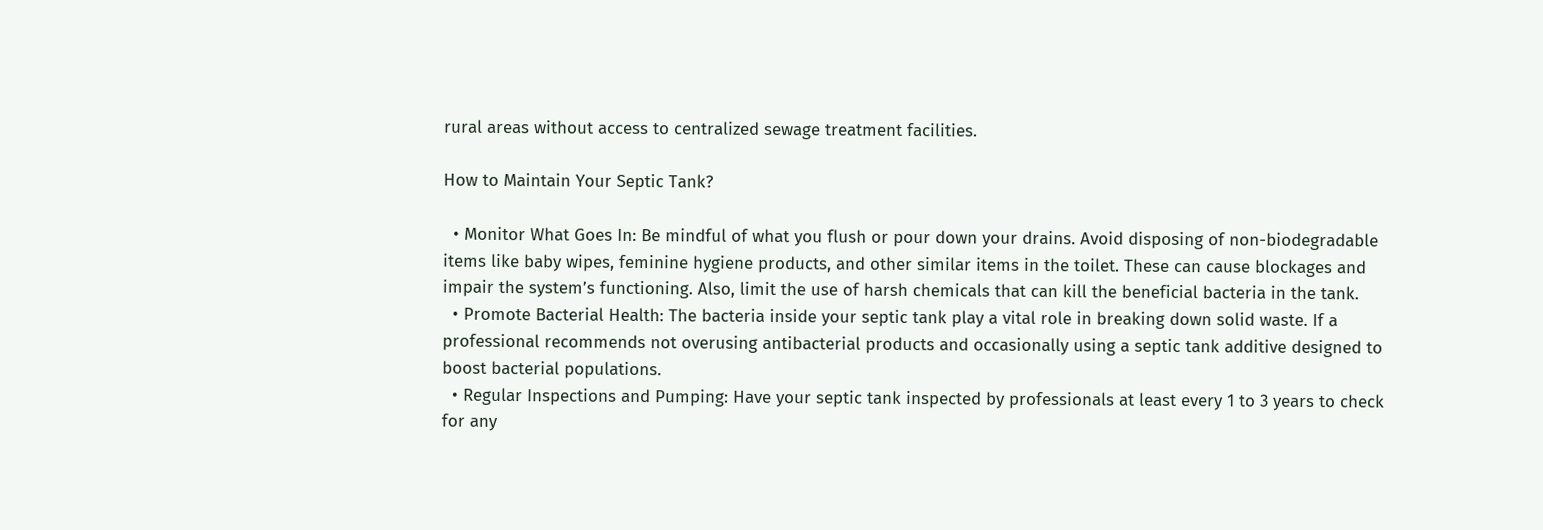rural areas without access to centralized sewage treatment facilities.

How to Maintain Your Septic Tank?

  • Monitor What Goes In: Be mindful of what you flush or pour down your drains. Avoid disposing of non-biodegradable items like baby wipes, feminine hygiene products, and other similar items in the toilet. These can cause blockages and impair the system’s functioning. Also, limit the use of harsh chemicals that can kill the beneficial bacteria in the tank.
  • Promote Bacterial Health: The bacteria inside your septic tank play a vital role in breaking down solid waste. If a professional recommends not overusing antibacterial products and occasionally using a septic tank additive designed to boost bacterial populations.
  • Regular Inspections and Pumping: Have your septic tank inspected by professionals at least every 1 to 3 years to check for any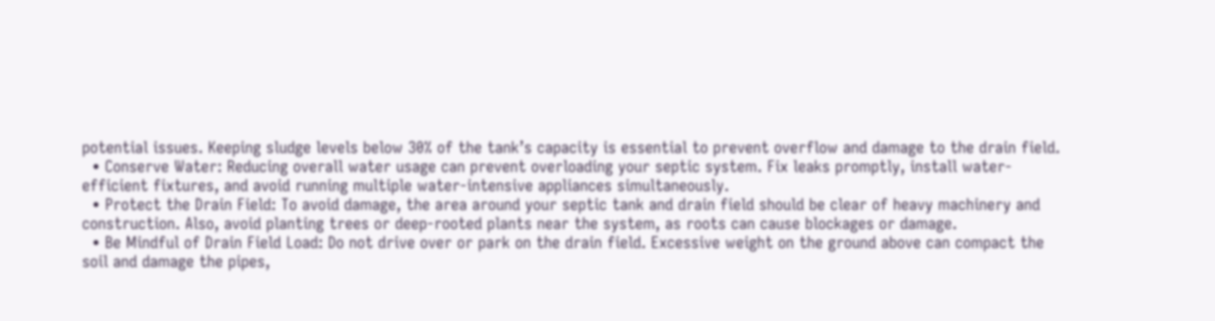potential issues. Keeping sludge levels below 30% of the tank’s capacity is essential to prevent overflow and damage to the drain field.
  • Conserve Water: Reducing overall water usage can prevent overloading your septic system. Fix leaks promptly, install water-efficient fixtures, and avoid running multiple water-intensive appliances simultaneously.
  • Protect the Drain Field: To avoid damage, the area around your septic tank and drain field should be clear of heavy machinery and construction. Also, avoid planting trees or deep-rooted plants near the system, as roots can cause blockages or damage.
  • Be Mindful of Drain Field Load: Do not drive over or park on the drain field. Excessive weight on the ground above can compact the soil and damage the pipes,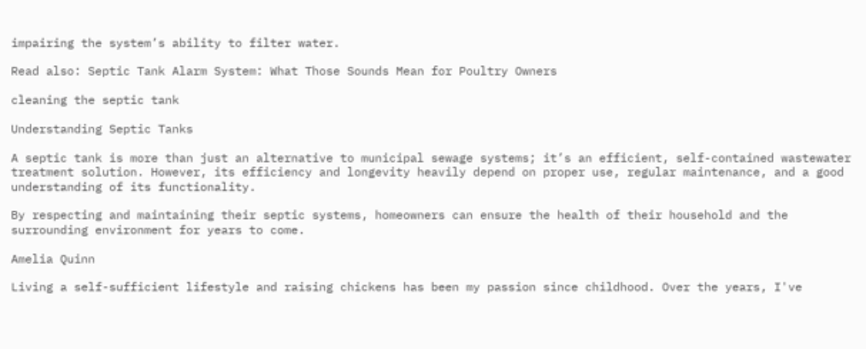impairing the system’s ability to filter water.

Read also: Septic Tank Alarm System: What Those Sounds Mean for Poultry Owners

cleaning the septic tank

Understanding Septic Tanks

A septic tank is more than just an alternative to municipal sewage systems; it’s an efficient, self-contained wastewater treatment solution. However, its efficiency and longevity heavily depend on proper use, regular maintenance, and a good understanding of its functionality.

By respecting and maintaining their septic systems, homeowners can ensure the health of their household and the surrounding environment for years to come.

Amelia Quinn

Living a self-sufficient lifestyle and raising chickens has been my passion since childhood. Over the years, I've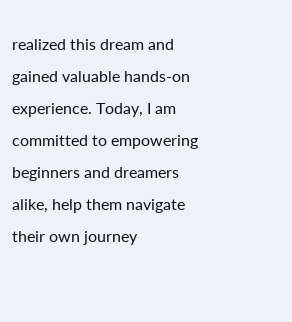realized this dream and gained valuable hands-on experience. Today, I am committed to empowering beginners and dreamers alike, help them navigate their own journey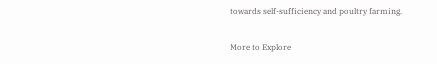towards self-sufficiency and poultry farming.

More to Explore